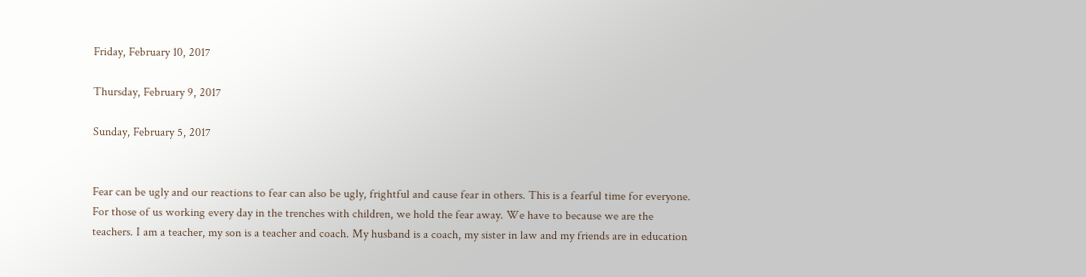Friday, February 10, 2017

Thursday, February 9, 2017

Sunday, February 5, 2017


Fear can be ugly and our reactions to fear can also be ugly, frightful and cause fear in others. This is a fearful time for everyone. For those of us working every day in the trenches with children, we hold the fear away. We have to because we are the teachers. I am a teacher, my son is a teacher and coach. My husband is a coach, my sister in law and my friends are in education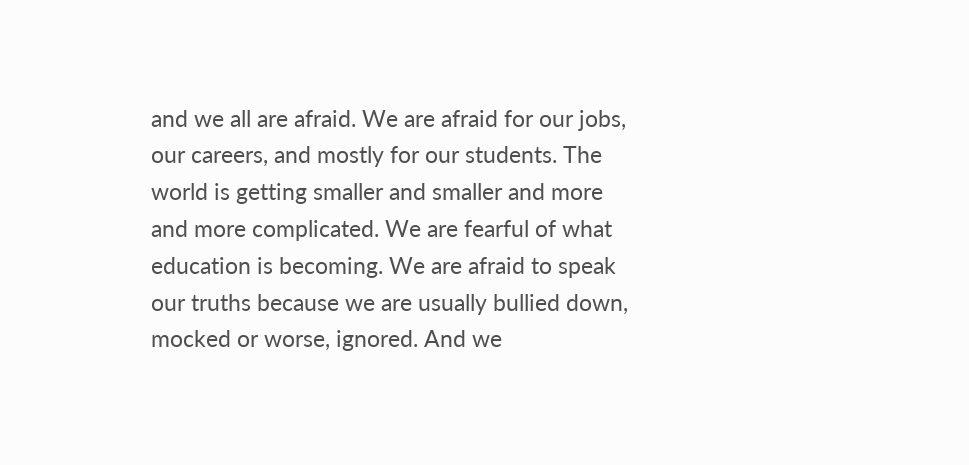and we all are afraid. We are afraid for our jobs, our careers, and mostly for our students. The world is getting smaller and smaller and more and more complicated. We are fearful of what education is becoming. We are afraid to speak our truths because we are usually bullied down, mocked or worse, ignored. And we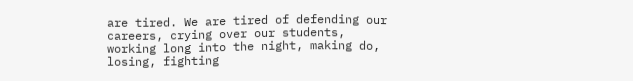are tired. We are tired of defending our careers, crying over our students, working long into the night, making do, losing, fighting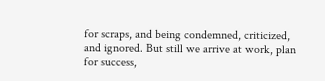for scraps, and being condemned, criticized, and ignored. But still we arrive at work, plan for success,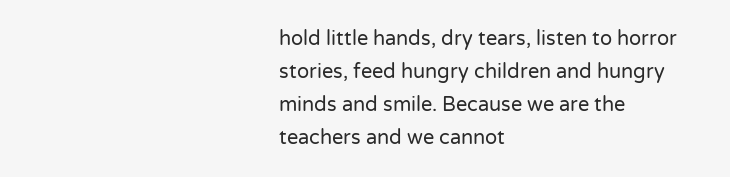hold little hands, dry tears, listen to horror stories, feed hungry children and hungry minds and smile. Because we are the teachers and we cannot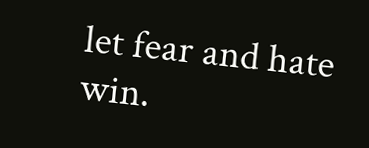let fear and hate win.